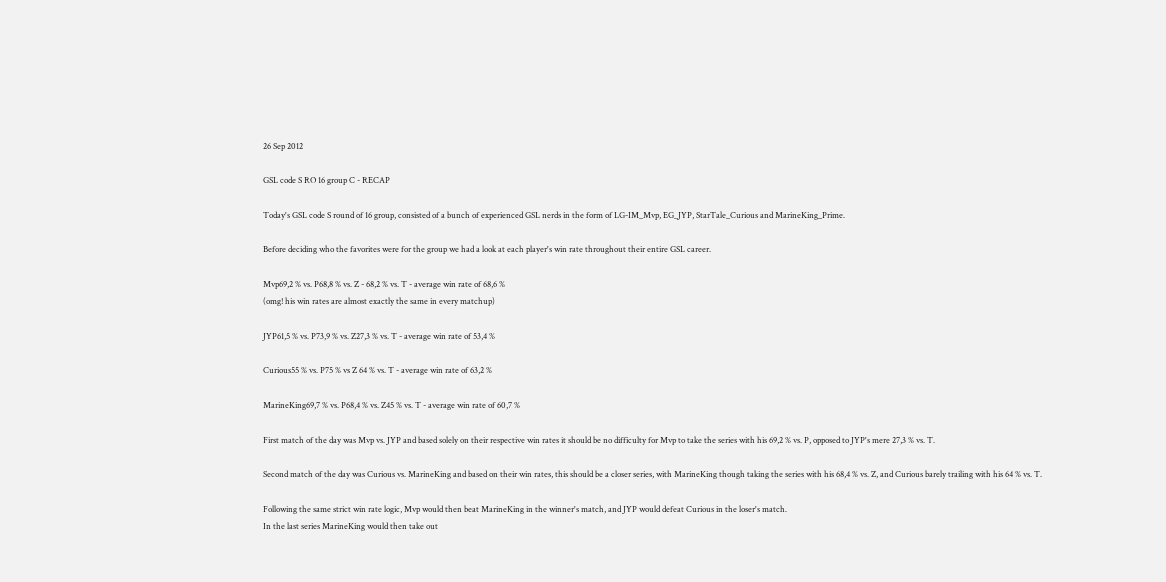26 Sep 2012

GSL code S RO 16 group C - RECAP

Today's GSL code S round of 16 group, consisted of a bunch of experienced GSL nerds in the form of LG-IM_Mvp, EG_JYP, StarTale_Curious and MarineKing_Prime.

Before deciding who the favorites were for the group we had a look at each player's win rate throughout their entire GSL career.

Mvp69,2 % vs. P68,8 % vs. Z - 68,2 % vs. T - average win rate of 68,6 %
(omg! his win rates are almost exactly the same in every matchup)

JYP61,5 % vs. P73,9 % vs. Z27,3 % vs. T - average win rate of 53,4 %

Curious55 % vs. P75 % vs Z 64 % vs. T - average win rate of 63,2 %

MarineKing69,7 % vs. P68,4 % vs. Z45 % vs. T - average win rate of 60,7 %

First match of the day was Mvp vs. JYP and based solely on their respective win rates it should be no difficulty for Mvp to take the series with his 69,2 % vs. P, opposed to JYP's mere 27,3 % vs. T.

Second match of the day was Curious vs. MarineKing and based on their win rates, this should be a closer series, with MarineKing though taking the series with his 68,4 % vs. Z, and Curious barely trailing with his 64 % vs. T.

Following the same strict win rate logic, Mvp would then beat MarineKing in the winner's match, and JYP would defeat Curious in the loser's match.
In the last series MarineKing would then take out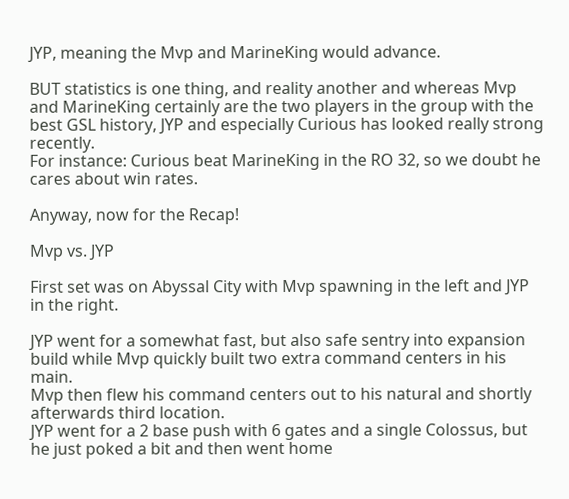JYP, meaning the Mvp and MarineKing would advance.

BUT statistics is one thing, and reality another and whereas Mvp and MarineKing certainly are the two players in the group with the best GSL history, JYP and especially Curious has looked really strong recently.
For instance: Curious beat MarineKing in the RO 32, so we doubt he cares about win rates.

Anyway, now for the Recap!

Mvp vs. JYP

First set was on Abyssal City with Mvp spawning in the left and JYP in the right.

JYP went for a somewhat fast, but also safe sentry into expansion build while Mvp quickly built two extra command centers in his main.
Mvp then flew his command centers out to his natural and shortly afterwards third location.
JYP went for a 2 base push with 6 gates and a single Colossus, but he just poked a bit and then went home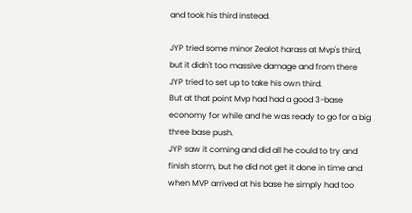and took his third instead.

JYP tried some minor Zealot harass at Mvp's third, but it didn't too massive damage and from there
JYP tried to set up to take his own third.
But at that point Mvp had had a good 3-base economy for while and he was ready to go for a big three base push.
JYP saw it coming and did all he could to try and finish storm, but he did not get it done in time and when MVP arrived at his base he simply had too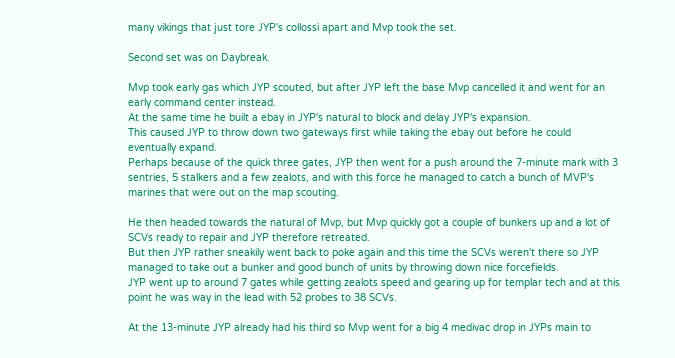many vikings that just tore JYP's collossi apart and Mvp took the set.

Second set was on Daybreak.

Mvp took early gas which JYP scouted, but after JYP left the base Mvp cancelled it and went for an early command center instead.
At the same time he built a ebay in JYP's natural to block and delay JYP's expansion.
This caused JYP to throw down two gateways first while taking the ebay out before he could eventually expand.
Perhaps because of the quick three gates, JYP then went for a push around the 7-minute mark with 3 sentries, 5 stalkers and a few zealots, and with this force he managed to catch a bunch of MVP's marines that were out on the map scouting.

He then headed towards the natural of Mvp, but Mvp quickly got a couple of bunkers up and a lot of SCVs ready to repair and JYP therefore retreated.
But then JYP rather sneakily went back to poke again and this time the SCVs weren't there so JYP managed to take out a bunker and good bunch of units by throwing down nice forcefields.
JYP went up to around 7 gates while getting zealots speed and gearing up for templar tech and at this point he was way in the lead with 52 probes to 38 SCVs.

At the 13-minute JYP already had his third so Mvp went for a big 4 medivac drop in JYPs main to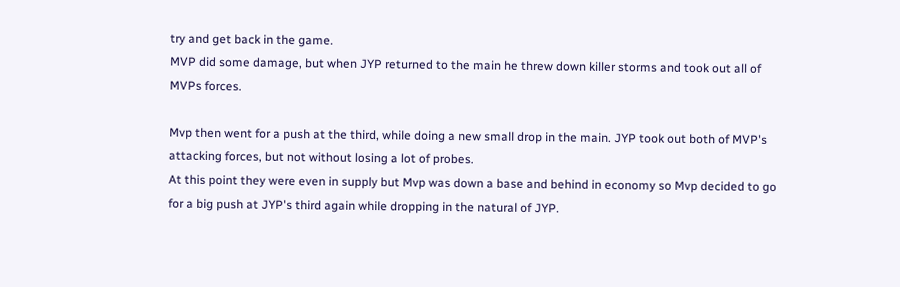try and get back in the game.
MVP did some damage, but when JYP returned to the main he threw down killer storms and took out all of MVPs forces.

Mvp then went for a push at the third, while doing a new small drop in the main. JYP took out both of MVP's attacking forces, but not without losing a lot of probes.
At this point they were even in supply but Mvp was down a base and behind in economy so Mvp decided to go for a big push at JYP's third again while dropping in the natural of JYP.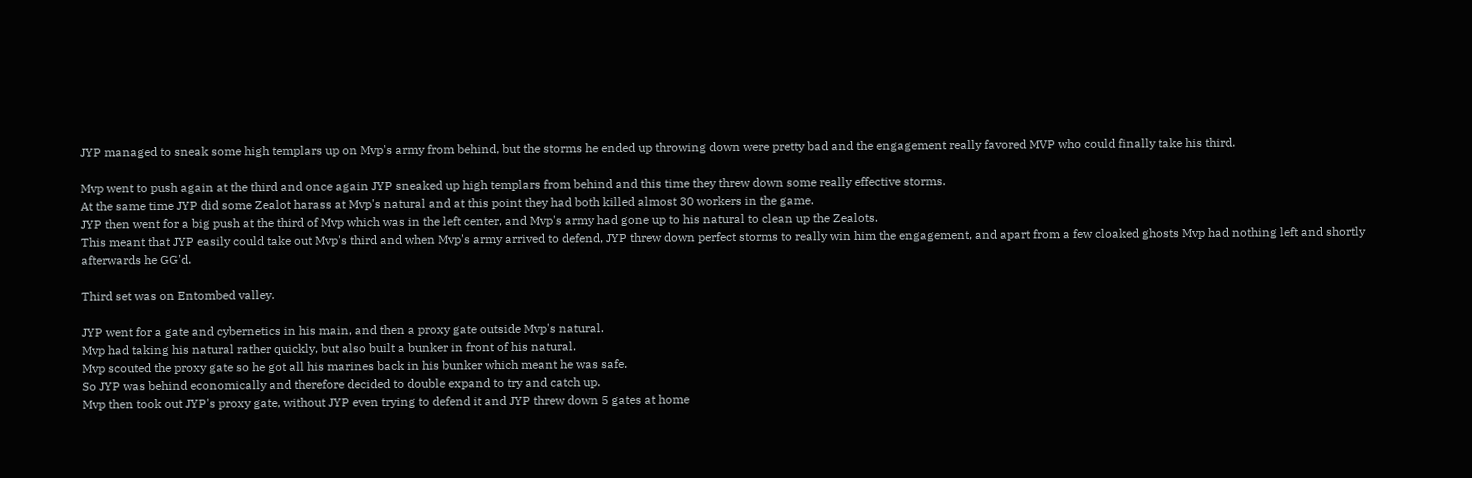JYP managed to sneak some high templars up on Mvp's army from behind, but the storms he ended up throwing down were pretty bad and the engagement really favored MVP who could finally take his third.

Mvp went to push again at the third and once again JYP sneaked up high templars from behind and this time they threw down some really effective storms.
At the same time JYP did some Zealot harass at Mvp's natural and at this point they had both killed almost 30 workers in the game.
JYP then went for a big push at the third of Mvp which was in the left center, and Mvp's army had gone up to his natural to clean up the Zealots.
This meant that JYP easily could take out Mvp's third and when Mvp's army arrived to defend, JYP threw down perfect storms to really win him the engagement, and apart from a few cloaked ghosts Mvp had nothing left and shortly afterwards he GG'd.

Third set was on Entombed valley.

JYP went for a gate and cybernetics in his main, and then a proxy gate outside Mvp's natural.
Mvp had taking his natural rather quickly, but also built a bunker in front of his natural.
Mvp scouted the proxy gate so he got all his marines back in his bunker which meant he was safe.
So JYP was behind economically and therefore decided to double expand to try and catch up.
Mvp then took out JYP's proxy gate, without JYP even trying to defend it and JYP threw down 5 gates at home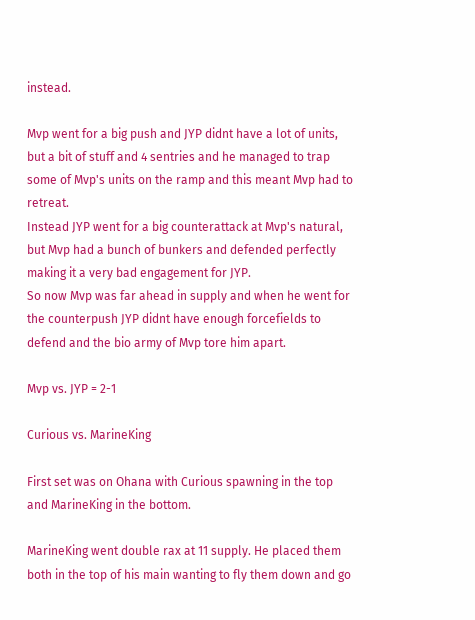instead.

Mvp went for a big push and JYP didnt have a lot of units, but a bit of stuff and 4 sentries and he managed to trap some of Mvp's units on the ramp and this meant Mvp had to retreat.
Instead JYP went for a big counterattack at Mvp's natural, but Mvp had a bunch of bunkers and defended perfectly making it a very bad engagement for JYP.
So now Mvp was far ahead in supply and when he went for the counterpush JYP didnt have enough forcefields to defend and the bio army of Mvp tore him apart.

Mvp vs. JYP = 2-1

Curious vs. MarineKing

First set was on Ohana with Curious spawning in the top and MarineKing in the bottom.

MarineKing went double rax at 11 supply. He placed them both in the top of his main wanting to fly them down and go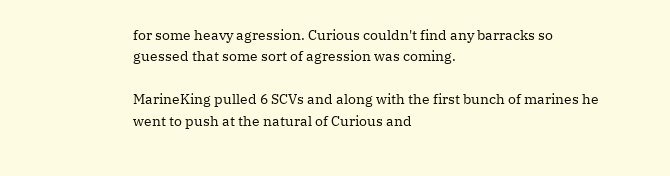for some heavy agression. Curious couldn't find any barracks so guessed that some sort of agression was coming.

MarineKing pulled 6 SCVs and along with the first bunch of marines he went to push at the natural of Curious and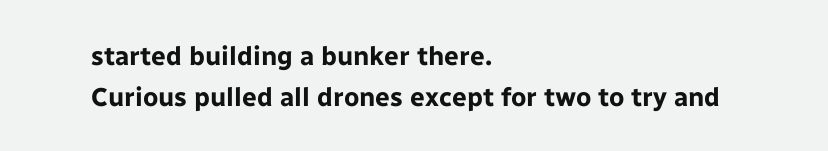started building a bunker there.
Curious pulled all drones except for two to try and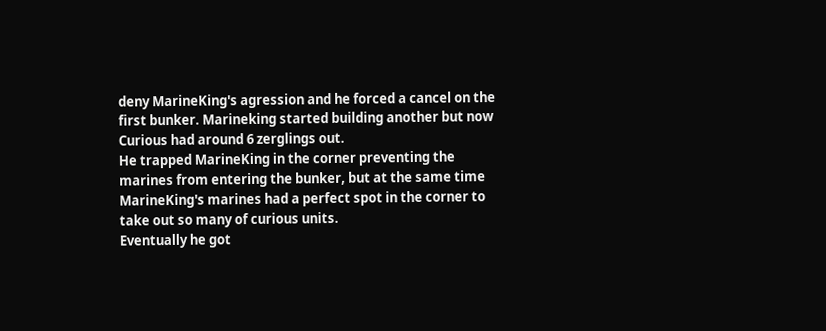deny MarineKing's agression and he forced a cancel on the first bunker. Marineking started building another but now Curious had around 6 zerglings out.
He trapped MarineKing in the corner preventing the marines from entering the bunker, but at the same time MarineKing's marines had a perfect spot in the corner to take out so many of curious units.
Eventually he got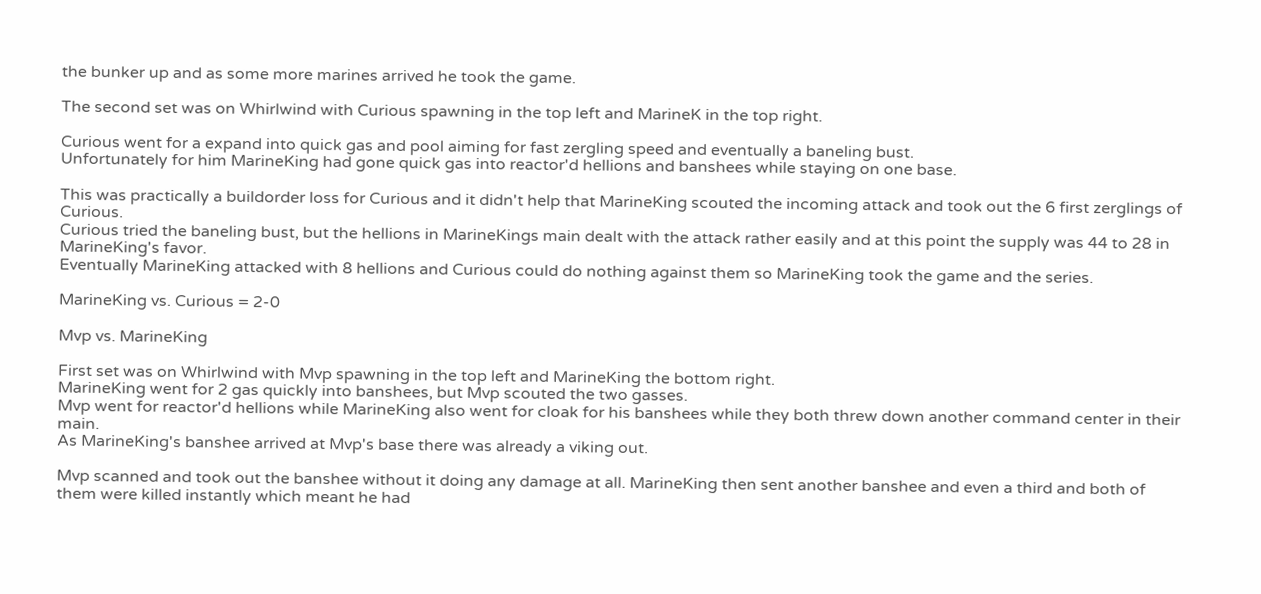the bunker up and as some more marines arrived he took the game.

The second set was on Whirlwind with Curious spawning in the top left and MarineK in the top right.

Curious went for a expand into quick gas and pool aiming for fast zergling speed and eventually a baneling bust.
Unfortunately for him MarineKing had gone quick gas into reactor'd hellions and banshees while staying on one base.

This was practically a buildorder loss for Curious and it didn't help that MarineKing scouted the incoming attack and took out the 6 first zerglings of Curious.
Curious tried the baneling bust, but the hellions in MarineKings main dealt with the attack rather easily and at this point the supply was 44 to 28 in MarineKing's favor.
Eventually MarineKing attacked with 8 hellions and Curious could do nothing against them so MarineKing took the game and the series.

MarineKing vs. Curious = 2-0

Mvp vs. MarineKing

First set was on Whirlwind with Mvp spawning in the top left and MarineKing the bottom right.
MarineKing went for 2 gas quickly into banshees, but Mvp scouted the two gasses.
Mvp went for reactor'd hellions while MarineKing also went for cloak for his banshees while they both threw down another command center in their main.
As MarineKing's banshee arrived at Mvp's base there was already a viking out.

Mvp scanned and took out the banshee without it doing any damage at all. MarineKing then sent another banshee and even a third and both of them were killed instantly which meant he had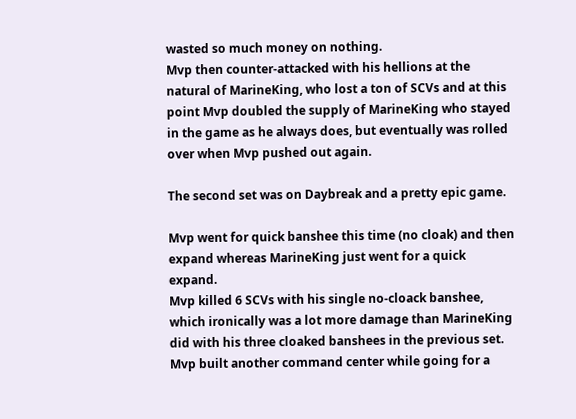wasted so much money on nothing.
Mvp then counter-attacked with his hellions at the natural of MarineKing, who lost a ton of SCVs and at this point Mvp doubled the supply of MarineKing who stayed in the game as he always does, but eventually was rolled over when Mvp pushed out again.

The second set was on Daybreak and a pretty epic game.

Mvp went for quick banshee this time (no cloak) and then expand whereas MarineKing just went for a quick expand.
Mvp killed 6 SCVs with his single no-cloack banshee, which ironically was a lot more damage than MarineKing did with his three cloaked banshees in the previous set.
Mvp built another command center while going for a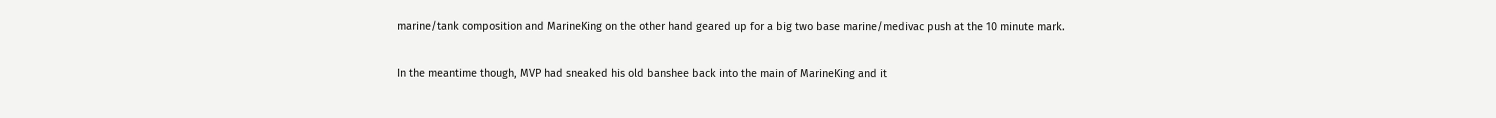marine/tank composition and MarineKing on the other hand geared up for a big two base marine/medivac push at the 10 minute mark.

In the meantime though, MVP had sneaked his old banshee back into the main of MarineKing and it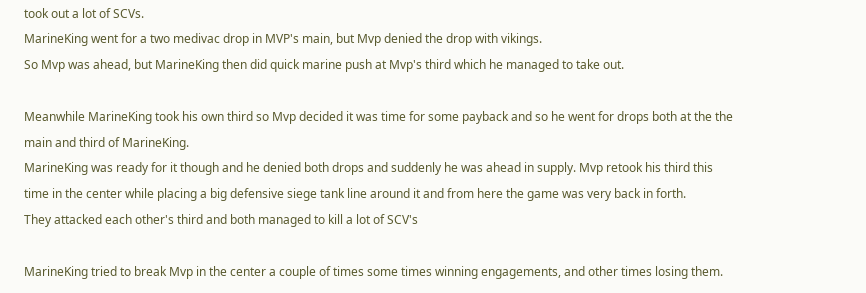took out a lot of SCVs.
MarineKing went for a two medivac drop in MVP's main, but Mvp denied the drop with vikings.
So Mvp was ahead, but MarineKing then did quick marine push at Mvp's third which he managed to take out.

Meanwhile MarineKing took his own third so Mvp decided it was time for some payback and so he went for drops both at the the main and third of MarineKing.
MarineKing was ready for it though and he denied both drops and suddenly he was ahead in supply. Mvp retook his third this time in the center while placing a big defensive siege tank line around it and from here the game was very back in forth.
They attacked each other's third and both managed to kill a lot of SCV's

MarineKing tried to break Mvp in the center a couple of times some times winning engagements, and other times losing them.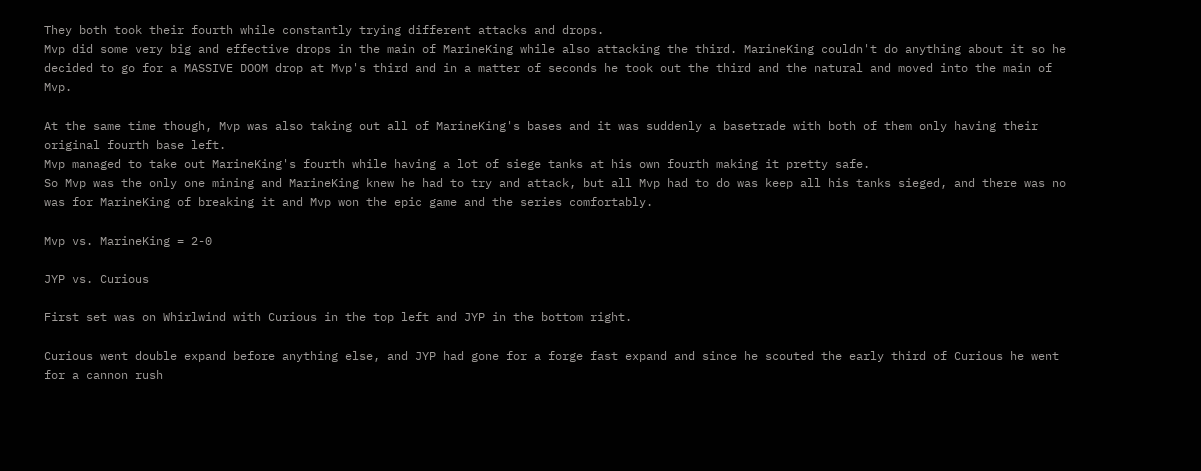They both took their fourth while constantly trying different attacks and drops.
Mvp did some very big and effective drops in the main of MarineKing while also attacking the third. MarineKing couldn't do anything about it so he decided to go for a MASSIVE DOOM drop at Mvp's third and in a matter of seconds he took out the third and the natural and moved into the main of Mvp.

At the same time though, Mvp was also taking out all of MarineKing's bases and it was suddenly a basetrade with both of them only having their original fourth base left.
Mvp managed to take out MarineKing's fourth while having a lot of siege tanks at his own fourth making it pretty safe.
So Mvp was the only one mining and MarineKing knew he had to try and attack, but all Mvp had to do was keep all his tanks sieged, and there was no was for MarineKing of breaking it and Mvp won the epic game and the series comfortably.

Mvp vs. MarineKing = 2-0

JYP vs. Curious

First set was on Whirlwind with Curious in the top left and JYP in the bottom right.

Curious went double expand before anything else, and JYP had gone for a forge fast expand and since he scouted the early third of Curious he went for a cannon rush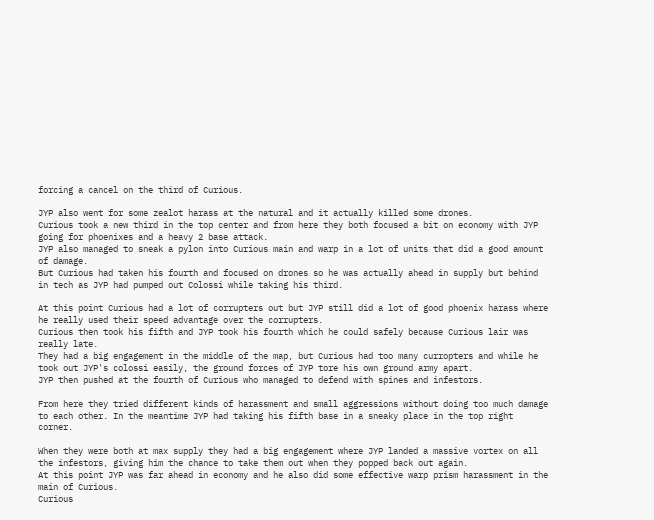forcing a cancel on the third of Curious.

JYP also went for some zealot harass at the natural and it actually killed some drones.
Curious took a new third in the top center and from here they both focused a bit on economy with JYP going for phoenixes and a heavy 2 base attack.
JYP also managed to sneak a pylon into Curious main and warp in a lot of units that did a good amount of damage.
But Curious had taken his fourth and focused on drones so he was actually ahead in supply but behind in tech as JYP had pumped out Colossi while taking his third.

At this point Curious had a lot of corrupters out but JYP still did a lot of good phoenix harass where he really used their speed advantage over the corrupters.
Curious then took his fifth and JYP took his fourth which he could safely because Curious lair was really late.
They had a big engagement in the middle of the map, but Curious had too many curropters and while he took out JYP's colossi easily, the ground forces of JYP tore his own ground army apart.
JYP then pushed at the fourth of Curious who managed to defend with spines and infestors.

From here they tried different kinds of harassment and small aggressions without doing too much damage to each other. In the meantime JYP had taking his fifth base in a sneaky place in the top right corner.

When they were both at max supply they had a big engagement where JYP landed a massive vortex on all the infestors, giving him the chance to take them out when they popped back out again.
At this point JYP was far ahead in economy and he also did some effective warp prism harassment in the main of Curious.
Curious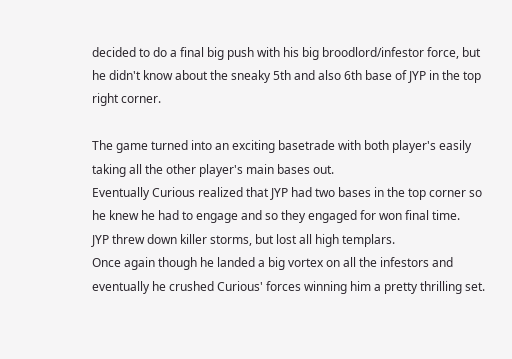decided to do a final big push with his big broodlord/infestor force, but he didn't know about the sneaky 5th and also 6th base of JYP in the top right corner.

The game turned into an exciting basetrade with both player's easily taking all the other player's main bases out.
Eventually Curious realized that JYP had two bases in the top corner so he knew he had to engage and so they engaged for won final time.
JYP threw down killer storms, but lost all high templars.
Once again though he landed a big vortex on all the infestors and eventually he crushed Curious' forces winning him a pretty thrilling set.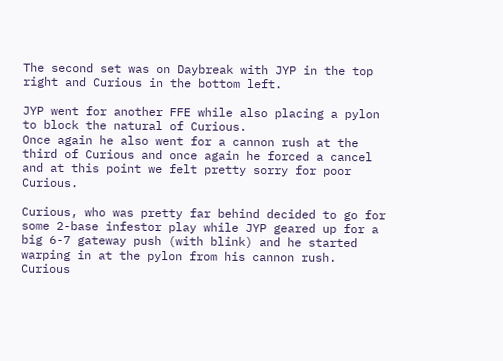The second set was on Daybreak with JYP in the top right and Curious in the bottom left.

JYP went for another FFE while also placing a pylon to block the natural of Curious.
Once again he also went for a cannon rush at the third of Curious and once again he forced a cancel and at this point we felt pretty sorry for poor Curious.

Curious, who was pretty far behind decided to go for some 2-base infestor play while JYP geared up for a big 6-7 gateway push (with blink) and he started warping in at the pylon from his cannon rush.
Curious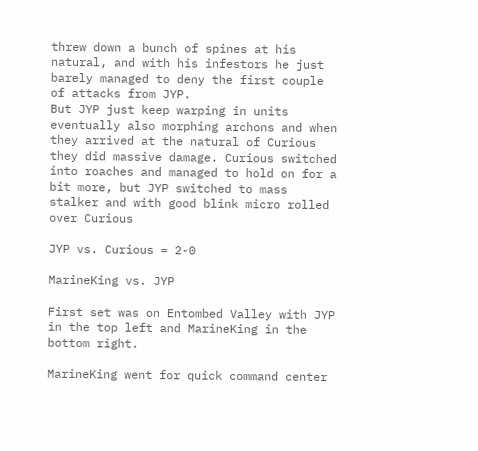threw down a bunch of spines at his natural, and with his infestors he just barely managed to deny the first couple of attacks from JYP.
But JYP just keep warping in units eventually also morphing archons and when they arrived at the natural of Curious they did massive damage. Curious switched into roaches and managed to hold on for a bit more, but JYP switched to mass stalker and with good blink micro rolled over Curious

JYP vs. Curious = 2-0

MarineKing vs. JYP

First set was on Entombed Valley with JYP in the top left and MarineKing in the bottom right.

MarineKing went for quick command center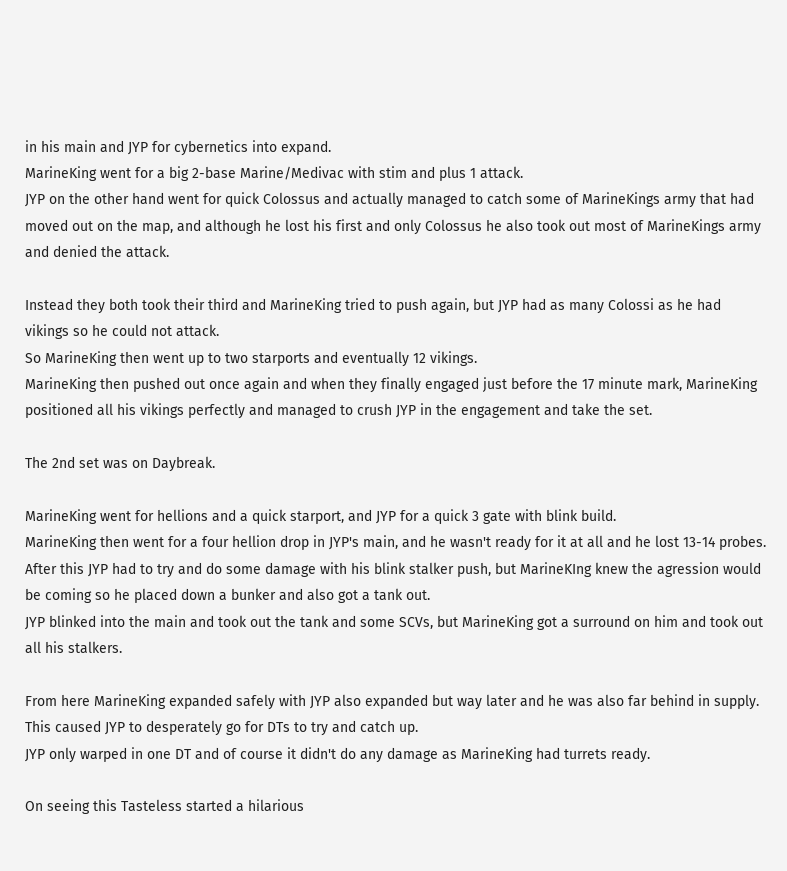in his main and JYP for cybernetics into expand.
MarineKing went for a big 2-base Marine/Medivac with stim and plus 1 attack.
JYP on the other hand went for quick Colossus and actually managed to catch some of MarineKings army that had moved out on the map, and although he lost his first and only Colossus he also took out most of MarineKings army and denied the attack.

Instead they both took their third and MarineKing tried to push again, but JYP had as many Colossi as he had vikings so he could not attack.
So MarineKing then went up to two starports and eventually 12 vikings.
MarineKing then pushed out once again and when they finally engaged just before the 17 minute mark, MarineKing positioned all his vikings perfectly and managed to crush JYP in the engagement and take the set.

The 2nd set was on Daybreak.

MarineKing went for hellions and a quick starport, and JYP for a quick 3 gate with blink build.
MarineKing then went for a four hellion drop in JYP's main, and he wasn't ready for it at all and he lost 13-14 probes.
After this JYP had to try and do some damage with his blink stalker push, but MarineKIng knew the agression would be coming so he placed down a bunker and also got a tank out.
JYP blinked into the main and took out the tank and some SCVs, but MarineKing got a surround on him and took out all his stalkers.

From here MarineKing expanded safely with JYP also expanded but way later and he was also far behind in supply. This caused JYP to desperately go for DTs to try and catch up.
JYP only warped in one DT and of course it didn't do any damage as MarineKing had turrets ready.

On seeing this Tasteless started a hilarious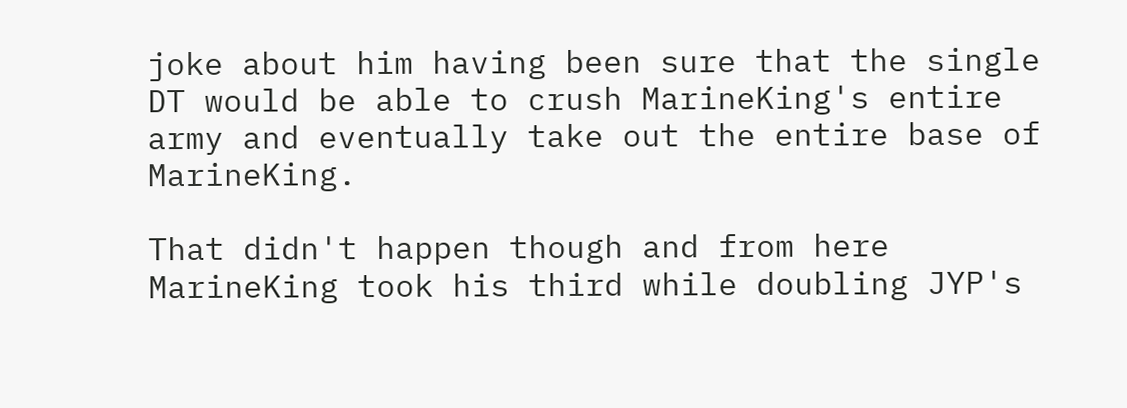joke about him having been sure that the single DT would be able to crush MarineKing's entire army and eventually take out the entire base of MarineKing.

That didn't happen though and from here MarineKing took his third while doubling JYP's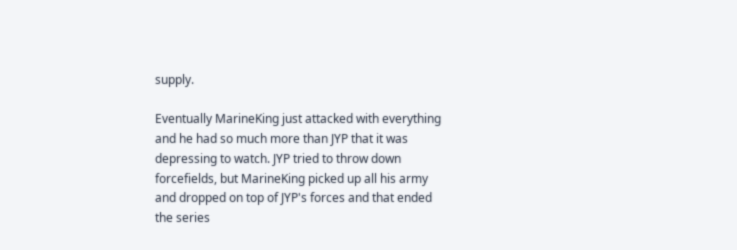supply.

Eventually MarineKing just attacked with everything and he had so much more than JYP that it was depressing to watch. JYP tried to throw down forcefields, but MarineKing picked up all his army and dropped on top of JYP's forces and that ended the series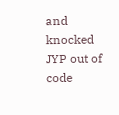and knocked JYP out of code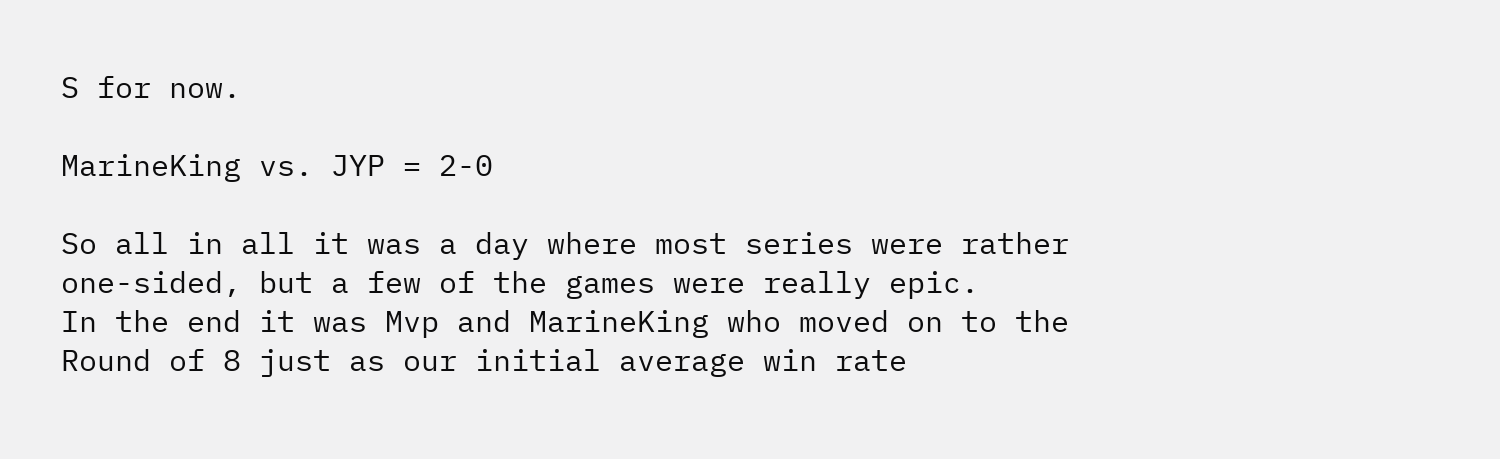S for now.

MarineKing vs. JYP = 2-0

So all in all it was a day where most series were rather one-sided, but a few of the games were really epic.
In the end it was Mvp and MarineKing who moved on to the Round of 8 just as our initial average win rate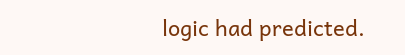logic had predicted.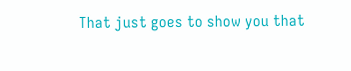That just goes to show you that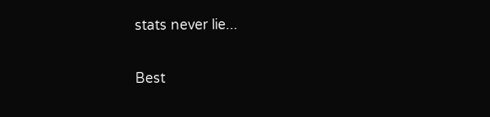stats never lie...

Best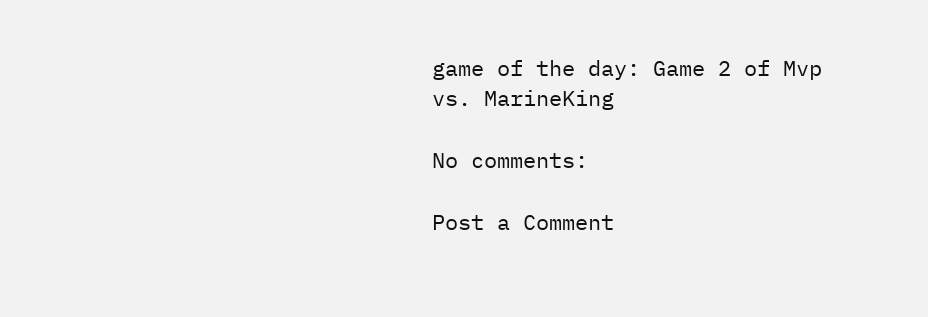game of the day: Game 2 of Mvp vs. MarineKing

No comments:

Post a Comment